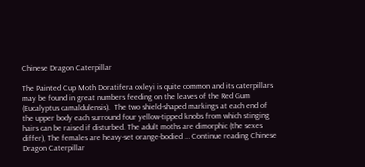Chinese Dragon Caterpillar

The Painted Cup Moth Doratifera oxleyi is quite common and its caterpillars may be found in great numbers feeding on the leaves of the Red Gum (Eucalyptus camaldulensis).  The two shield-shaped markings at each end of the upper body each surround four yellow-tipped knobs from which stinging hairs can be raised if disturbed. The adult moths are dimorphic (the sexes differ), The females are heavy-set orange-bodied … Continue reading Chinese Dragon Caterpillar